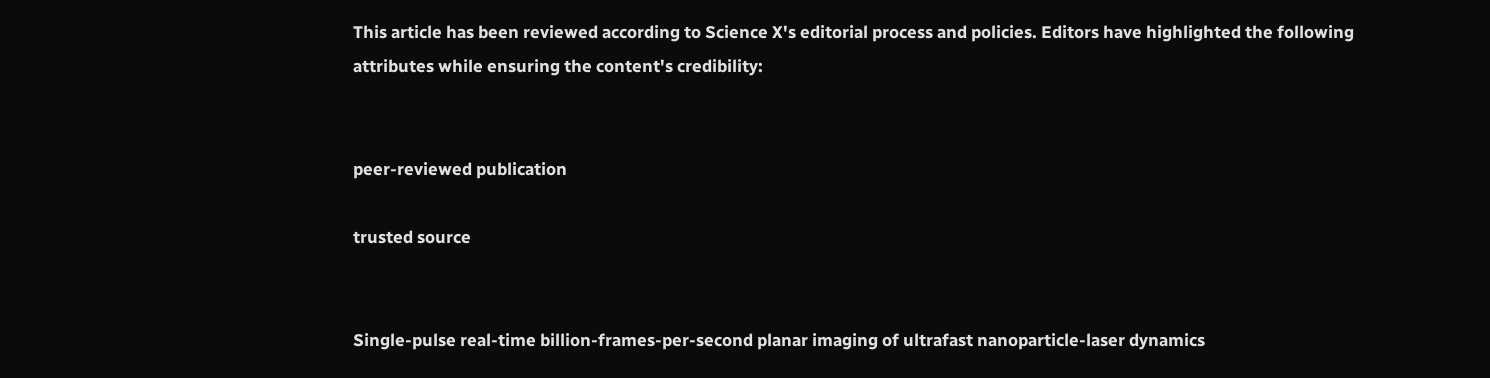This article has been reviewed according to Science X's editorial process and policies. Editors have highlighted the following attributes while ensuring the content's credibility:


peer-reviewed publication

trusted source


Single-pulse real-time billion-frames-per-second planar imaging of ultrafast nanoparticle-laser dynamics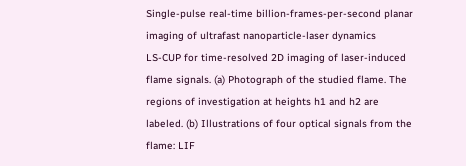Single-pulse real-time billion-frames-per-second planar imaging of ultrafast nanoparticle-laser dynamics
LS-CUP for time-resolved 2D imaging of laser-induced flame signals. (a) Photograph of the studied flame. The regions of investigation at heights h1 and h2 are labeled. (b) Illustrations of four optical signals from the flame: LIF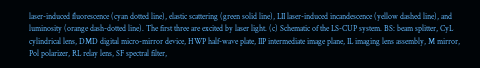laser-induced fluorescence (cyan dotted line), elastic scattering (green solid line), LII laser-induced incandescence (yellow dashed line), and luminosity (orange dash-dotted line). The first three are excited by laser light. (c) Schematic of the LS-CUP system. BS: beam splitter, CyL cylindrical lens, DMD digital micro-mirror device, HWP half-wave plate, IIP intermediate image plane, IL imaging lens assembly, M mirror, Pol polarizer, RL relay lens, SF spectral filter,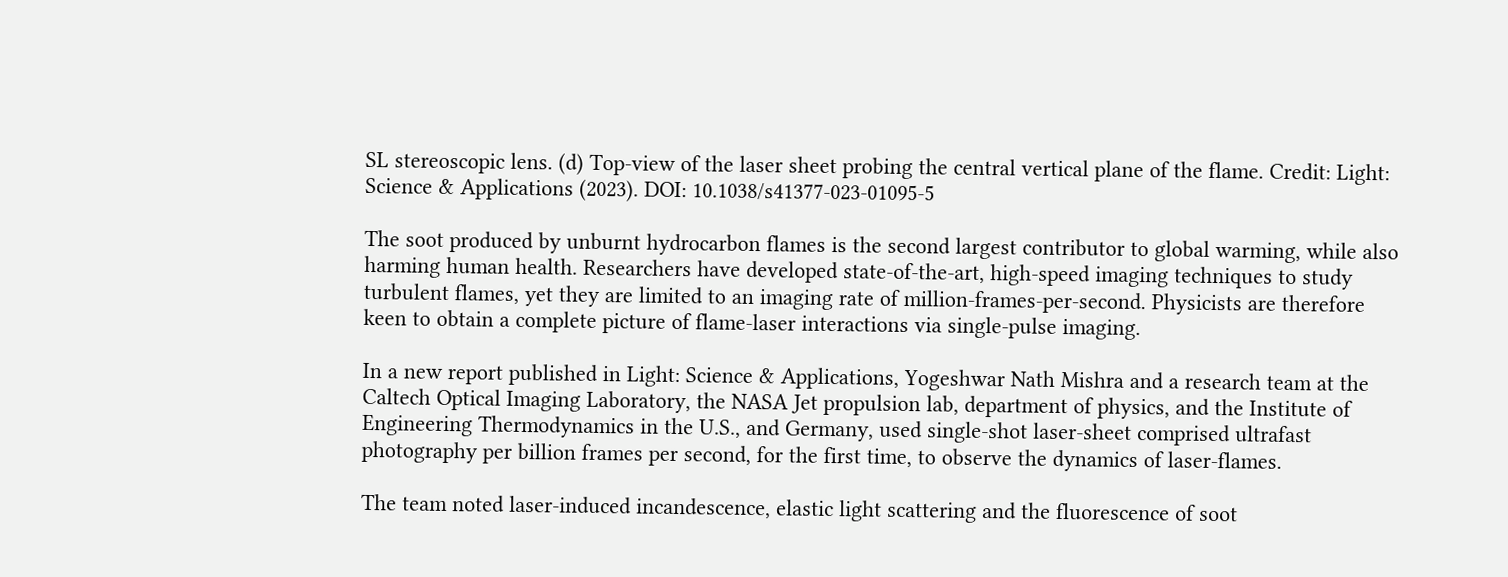SL stereoscopic lens. (d) Top-view of the laser sheet probing the central vertical plane of the flame. Credit: Light: Science & Applications (2023). DOI: 10.1038/s41377-023-01095-5

The soot produced by unburnt hydrocarbon flames is the second largest contributor to global warming, while also harming human health. Researchers have developed state-of-the-art, high-speed imaging techniques to study turbulent flames, yet they are limited to an imaging rate of million-frames-per-second. Physicists are therefore keen to obtain a complete picture of flame-laser interactions via single-pulse imaging.

In a new report published in Light: Science & Applications, Yogeshwar Nath Mishra and a research team at the Caltech Optical Imaging Laboratory, the NASA Jet propulsion lab, department of physics, and the Institute of Engineering Thermodynamics in the U.S., and Germany, used single-shot laser-sheet comprised ultrafast photography per billion frames per second, for the first time, to observe the dynamics of laser-flames.

The team noted laser-induced incandescence, elastic light scattering and the fluorescence of soot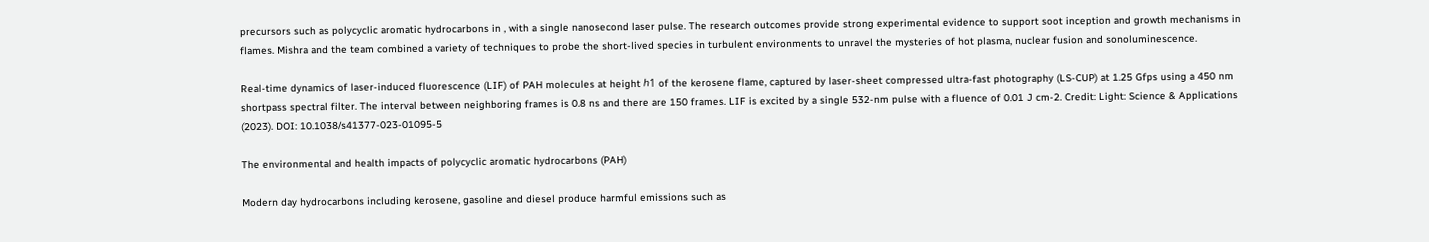precursors such as polycyclic aromatic hydrocarbons in , with a single nanosecond laser pulse. The research outcomes provide strong experimental evidence to support soot inception and growth mechanisms in flames. Mishra and the team combined a variety of techniques to probe the short-lived species in turbulent environments to unravel the mysteries of hot plasma, nuclear fusion and sonoluminescence.

Real-time dynamics of laser-induced fluorescence (LIF) of PAH molecules at height ℎ1 of the kerosene flame, captured by laser-sheet compressed ultra-fast photography (LS-CUP) at 1.25 Gfps using a 450 nm shortpass spectral filter. The interval between neighboring frames is 0.8 ns and there are 150 frames. LIF is excited by a single 532-nm pulse with a fluence of 0.01 J cm-2. Credit: Light: Science & Applications (2023). DOI: 10.1038/s41377-023-01095-5

The environmental and health impacts of polycyclic aromatic hydrocarbons (PAH)

Modern day hydrocarbons including kerosene, gasoline and diesel produce harmful emissions such as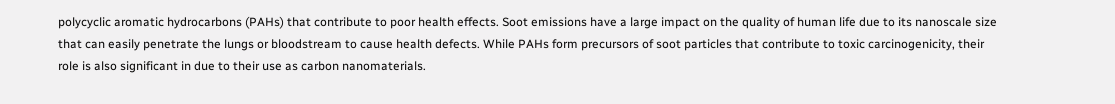polycyclic aromatic hydrocarbons (PAHs) that contribute to poor health effects. Soot emissions have a large impact on the quality of human life due to its nanoscale size that can easily penetrate the lungs or bloodstream to cause health defects. While PAHs form precursors of soot particles that contribute to toxic carcinogenicity, their role is also significant in due to their use as carbon nanomaterials.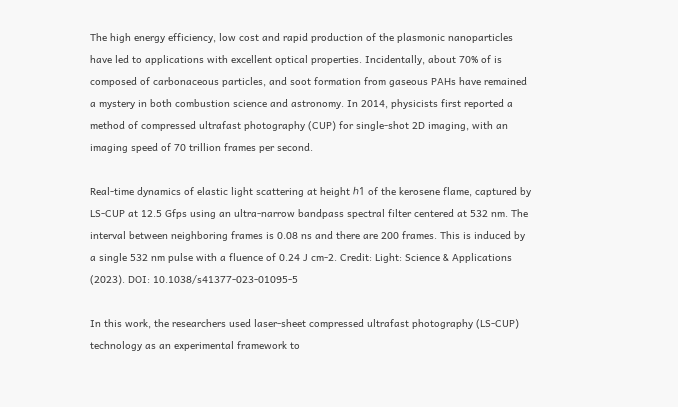The high energy efficiency, low cost and rapid production of the plasmonic nanoparticles have led to applications with excellent optical properties. Incidentally, about 70% of is composed of carbonaceous particles, and soot formation from gaseous PAHs have remained a mystery in both combustion science and astronomy. In 2014, physicists first reported a method of compressed ultrafast photography (CUP) for single-shot 2D imaging, with an imaging speed of 70 trillion frames per second.

Real-time dynamics of elastic light scattering at height ℎ1 of the kerosene flame, captured by LS-CUP at 12.5 Gfps using an ultra-narrow bandpass spectral filter centered at 532 nm. The interval between neighboring frames is 0.08 ns and there are 200 frames. This is induced by a single 532 nm pulse with a fluence of 0.24 J cm-2. Credit: Light: Science & Applications (2023). DOI: 10.1038/s41377-023-01095-5

In this work, the researchers used laser-sheet compressed ultrafast photography (LS-CUP) technology as an experimental framework to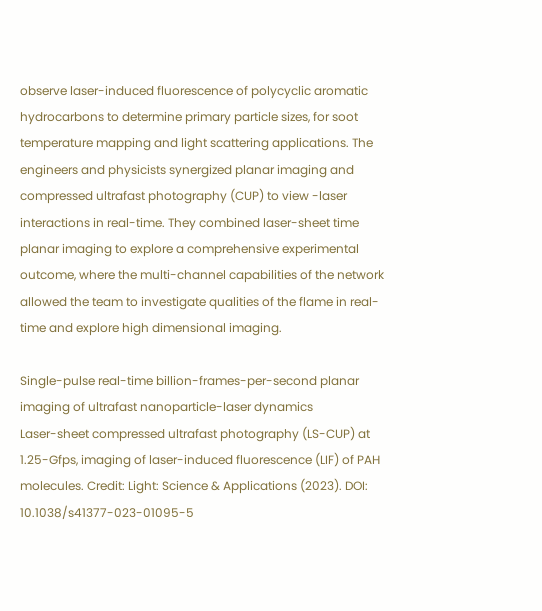observe laser-induced fluorescence of polycyclic aromatic hydrocarbons to determine primary particle sizes, for soot temperature mapping and light scattering applications. The engineers and physicists synergized planar imaging and compressed ultrafast photography (CUP) to view -laser interactions in real-time. They combined laser-sheet time planar imaging to explore a comprehensive experimental outcome, where the multi-channel capabilities of the network allowed the team to investigate qualities of the flame in real-time and explore high dimensional imaging.

Single-pulse real-time billion-frames-per-second planar imaging of ultrafast nanoparticle-laser dynamics
Laser-sheet compressed ultrafast photography (LS-CUP) at 1.25-Gfps, imaging of laser-induced fluorescence (LIF) of PAH molecules. Credit: Light: Science & Applications (2023). DOI: 10.1038/s41377-023-01095-5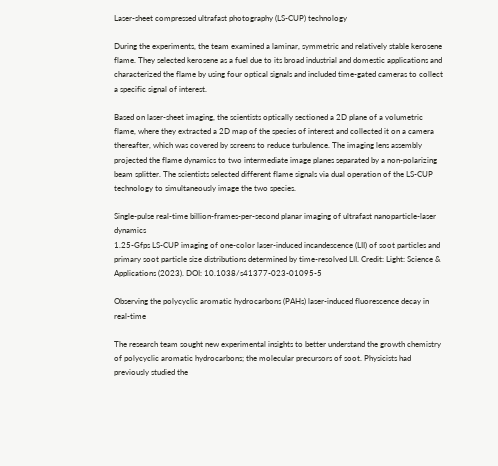Laser-sheet compressed ultrafast photography (LS-CUP) technology

During the experiments, the team examined a laminar, symmetric and relatively stable kerosene flame. They selected kerosene as a fuel due to its broad industrial and domestic applications and characterized the flame by using four optical signals and included time-gated cameras to collect a specific signal of interest.

Based on laser-sheet imaging, the scientists optically sectioned a 2D plane of a volumetric flame, where they extracted a 2D map of the species of interest and collected it on a camera thereafter, which was covered by screens to reduce turbulence. The imaging lens assembly projected the flame dynamics to two intermediate image planes separated by a non-polarizing beam splitter. The scientists selected different flame signals via dual operation of the LS-CUP technology to simultaneously image the two species.

Single-pulse real-time billion-frames-per-second planar imaging of ultrafast nanoparticle-laser dynamics
1.25-Gfps LS-CUP imaging of one-color laser-induced incandescence (LII) of soot particles and primary soot particle size distributions determined by time-resolved LII. Credit: Light: Science & Applications (2023). DOI: 10.1038/s41377-023-01095-5

Observing the polycyclic aromatic hydrocarbons (PAHs) laser-induced fluorescence decay in real-time

The research team sought new experimental insights to better understand the growth chemistry of polycyclic aromatic hydrocarbons; the molecular precursors of soot. Physicists had previously studied the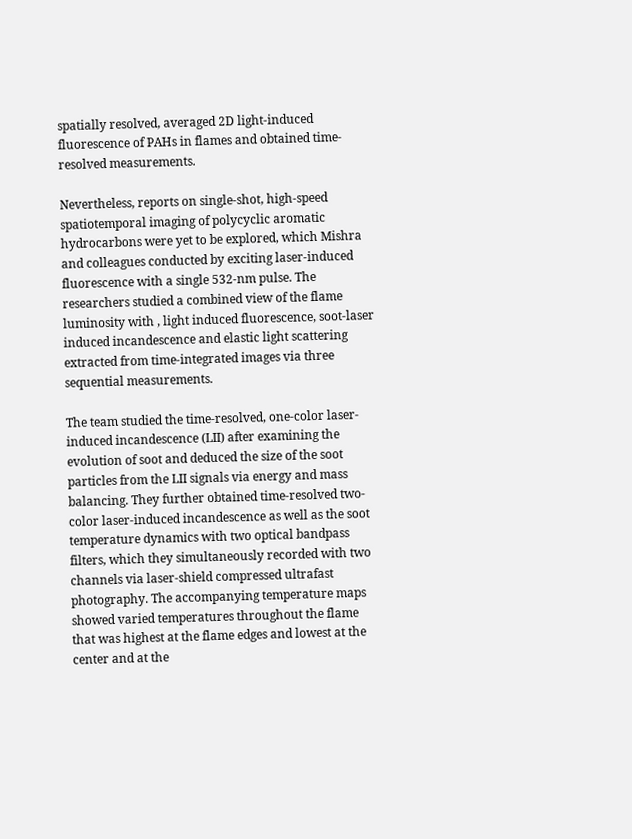spatially resolved, averaged 2D light-induced fluorescence of PAHs in flames and obtained time-resolved measurements.

Nevertheless, reports on single-shot, high-speed spatiotemporal imaging of polycyclic aromatic hydrocarbons were yet to be explored, which Mishra and colleagues conducted by exciting laser-induced fluorescence with a single 532-nm pulse. The researchers studied a combined view of the flame luminosity with , light induced fluorescence, soot-laser induced incandescence and elastic light scattering extracted from time-integrated images via three sequential measurements.

The team studied the time-resolved, one-color laser-induced incandescence (LII) after examining the evolution of soot and deduced the size of the soot particles from the LII signals via energy and mass balancing. They further obtained time-resolved two-color laser-induced incandescence as well as the soot temperature dynamics with two optical bandpass filters, which they simultaneously recorded with two channels via laser-shield compressed ultrafast photography. The accompanying temperature maps showed varied temperatures throughout the flame that was highest at the flame edges and lowest at the center and at the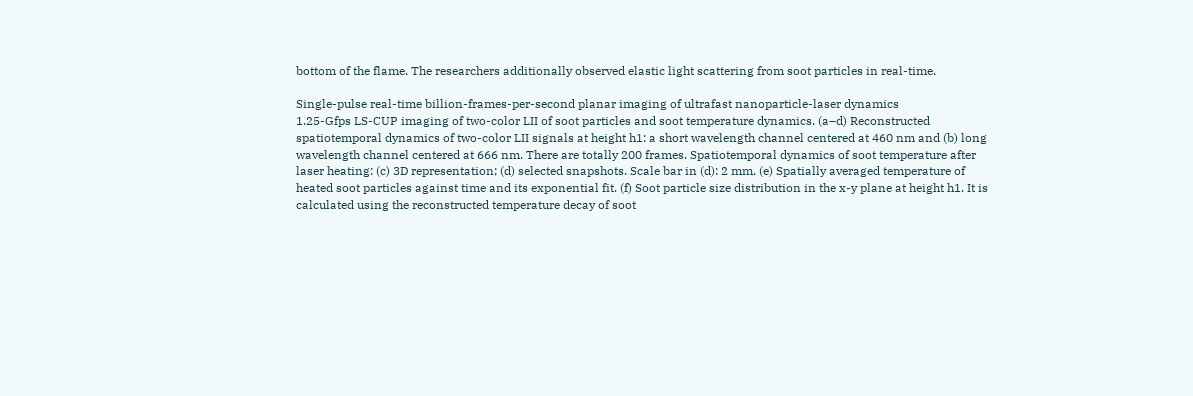bottom of the flame. The researchers additionally observed elastic light scattering from soot particles in real-time.

Single-pulse real-time billion-frames-per-second planar imaging of ultrafast nanoparticle-laser dynamics
1.25-Gfps LS-CUP imaging of two-color LII of soot particles and soot temperature dynamics. (a–d) Reconstructed spatiotemporal dynamics of two-color LII signals at height h1: a short wavelength channel centered at 460 nm and (b) long wavelength channel centered at 666 nm. There are totally 200 frames. Spatiotemporal dynamics of soot temperature after laser heating: (c) 3D representation; (d) selected snapshots. Scale bar in (d): 2 mm. (e) Spatially averaged temperature of heated soot particles against time and its exponential fit. (f) Soot particle size distribution in the x-y plane at height h1. It is calculated using the reconstructed temperature decay of soot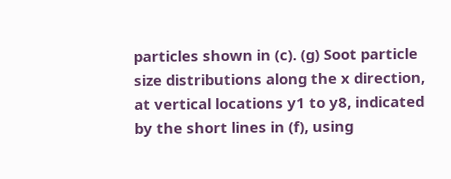particles shown in (c). (g) Soot particle size distributions along the x direction, at vertical locations y1 to y8, indicated by the short lines in (f), using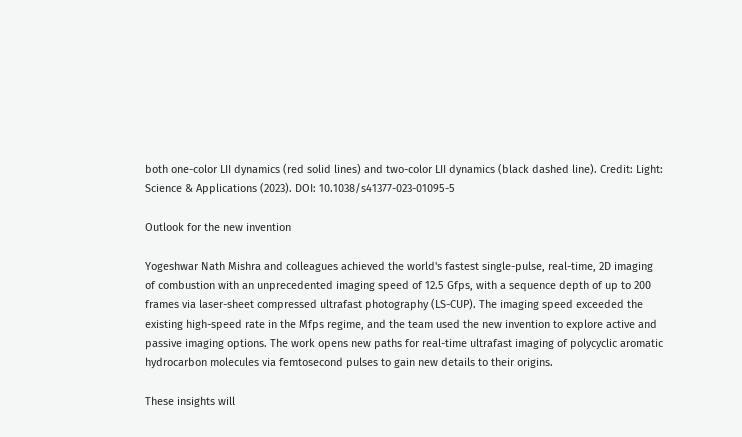both one-color LII dynamics (red solid lines) and two-color LII dynamics (black dashed line). Credit: Light: Science & Applications (2023). DOI: 10.1038/s41377-023-01095-5

Outlook for the new invention

Yogeshwar Nath Mishra and colleagues achieved the world's fastest single-pulse, real-time, 2D imaging of combustion with an unprecedented imaging speed of 12.5 Gfps, with a sequence depth of up to 200 frames via laser-sheet compressed ultrafast photography (LS-CUP). The imaging speed exceeded the existing high-speed rate in the Mfps regime, and the team used the new invention to explore active and passive imaging options. The work opens new paths for real-time ultrafast imaging of polycyclic aromatic hydrocarbon molecules via femtosecond pulses to gain new details to their origins.

These insights will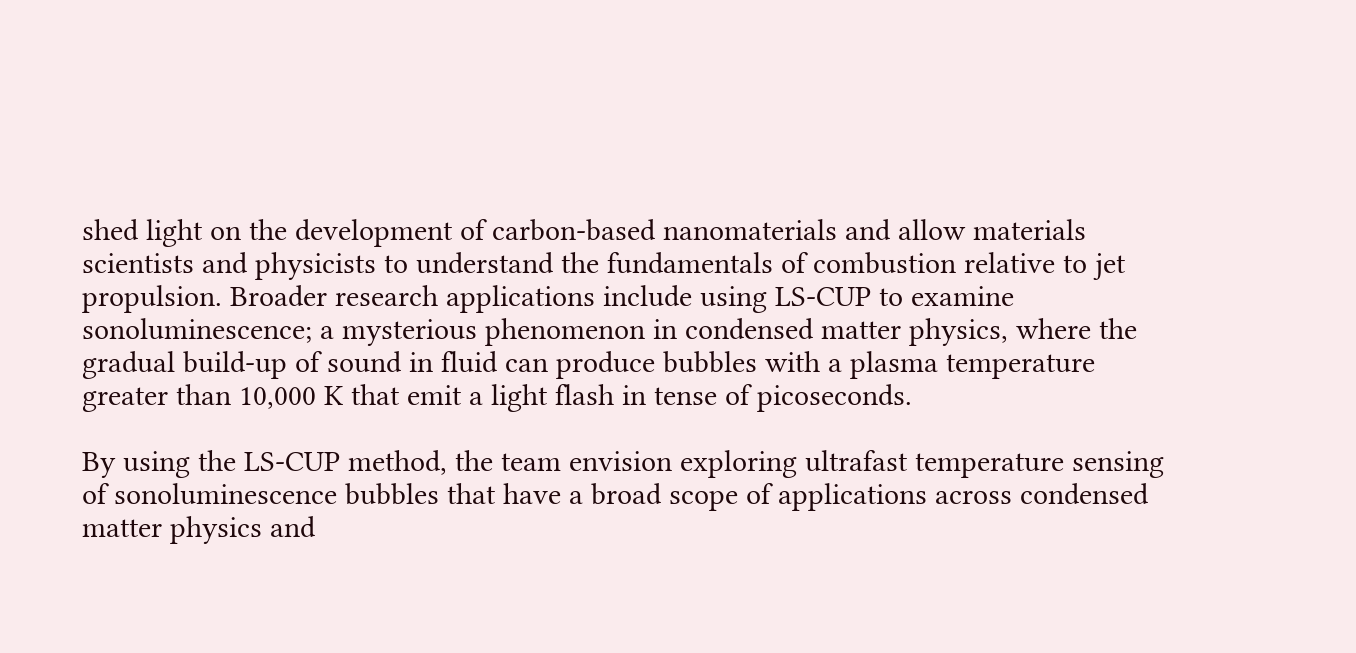shed light on the development of carbon-based nanomaterials and allow materials scientists and physicists to understand the fundamentals of combustion relative to jet propulsion. Broader research applications include using LS-CUP to examine sonoluminescence; a mysterious phenomenon in condensed matter physics, where the gradual build-up of sound in fluid can produce bubbles with a plasma temperature greater than 10,000 K that emit a light flash in tense of picoseconds.

By using the LS-CUP method, the team envision exploring ultrafast temperature sensing of sonoluminescence bubbles that have a broad scope of applications across condensed matter physics and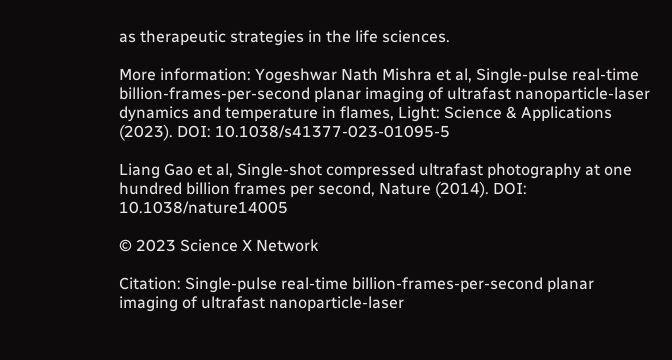as therapeutic strategies in the life sciences.

More information: Yogeshwar Nath Mishra et al, Single-pulse real-time billion-frames-per-second planar imaging of ultrafast nanoparticle-laser dynamics and temperature in flames, Light: Science & Applications (2023). DOI: 10.1038/s41377-023-01095-5

Liang Gao et al, Single-shot compressed ultrafast photography at one hundred billion frames per second, Nature (2014). DOI: 10.1038/nature14005

© 2023 Science X Network

Citation: Single-pulse real-time billion-frames-per-second planar imaging of ultrafast nanoparticle-laser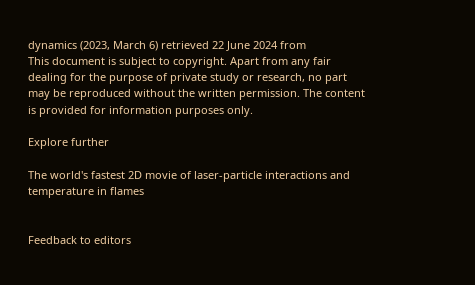dynamics (2023, March 6) retrieved 22 June 2024 from
This document is subject to copyright. Apart from any fair dealing for the purpose of private study or research, no part may be reproduced without the written permission. The content is provided for information purposes only.

Explore further

The world's fastest 2D movie of laser-particle interactions and temperature in flames


Feedback to editors